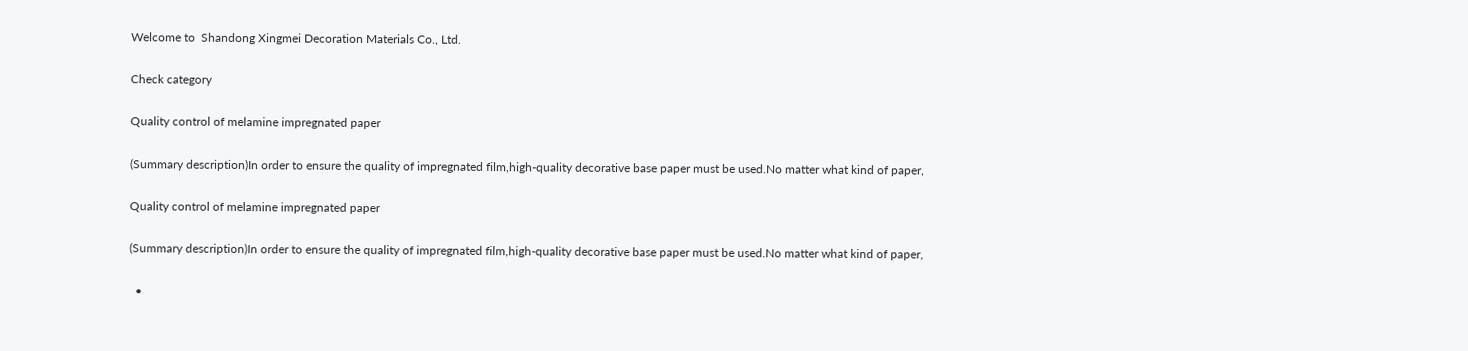Welcome to  Shandong Xingmei Decoration Materials Co., Ltd.

Check category

Quality control of melamine impregnated paper

(Summary description)In order to ensure the quality of impregnated film,high-quality decorative base paper must be used.No matter what kind of paper,

Quality control of melamine impregnated paper

(Summary description)In order to ensure the quality of impregnated film,high-quality decorative base paper must be used.No matter what kind of paper,

  •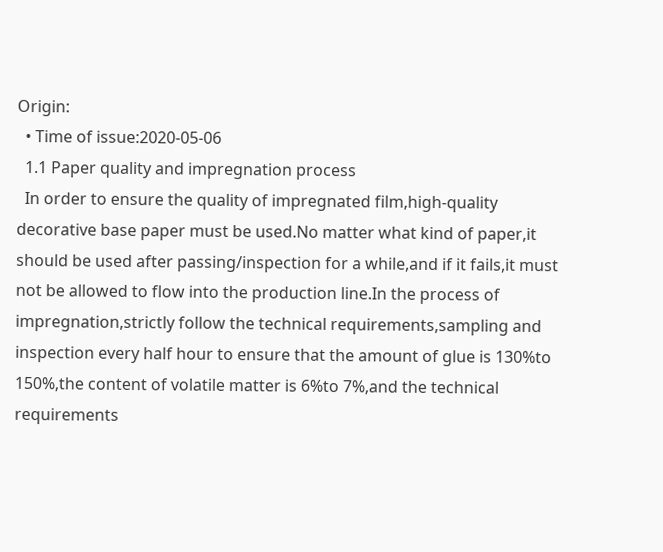Origin:
  • Time of issue:2020-05-06
  1.1 Paper quality and impregnation process
  In order to ensure the quality of impregnated film,high-quality decorative base paper must be used.No matter what kind of paper,it should be used after passing/inspection for a while,and if it fails,it must not be allowed to flow into the production line.In the process of impregnation,strictly follow the technical requirements,sampling and inspection every half hour to ensure that the amount of glue is 130%to 150%,the content of volatile matter is 6%to 7%,and the technical requirements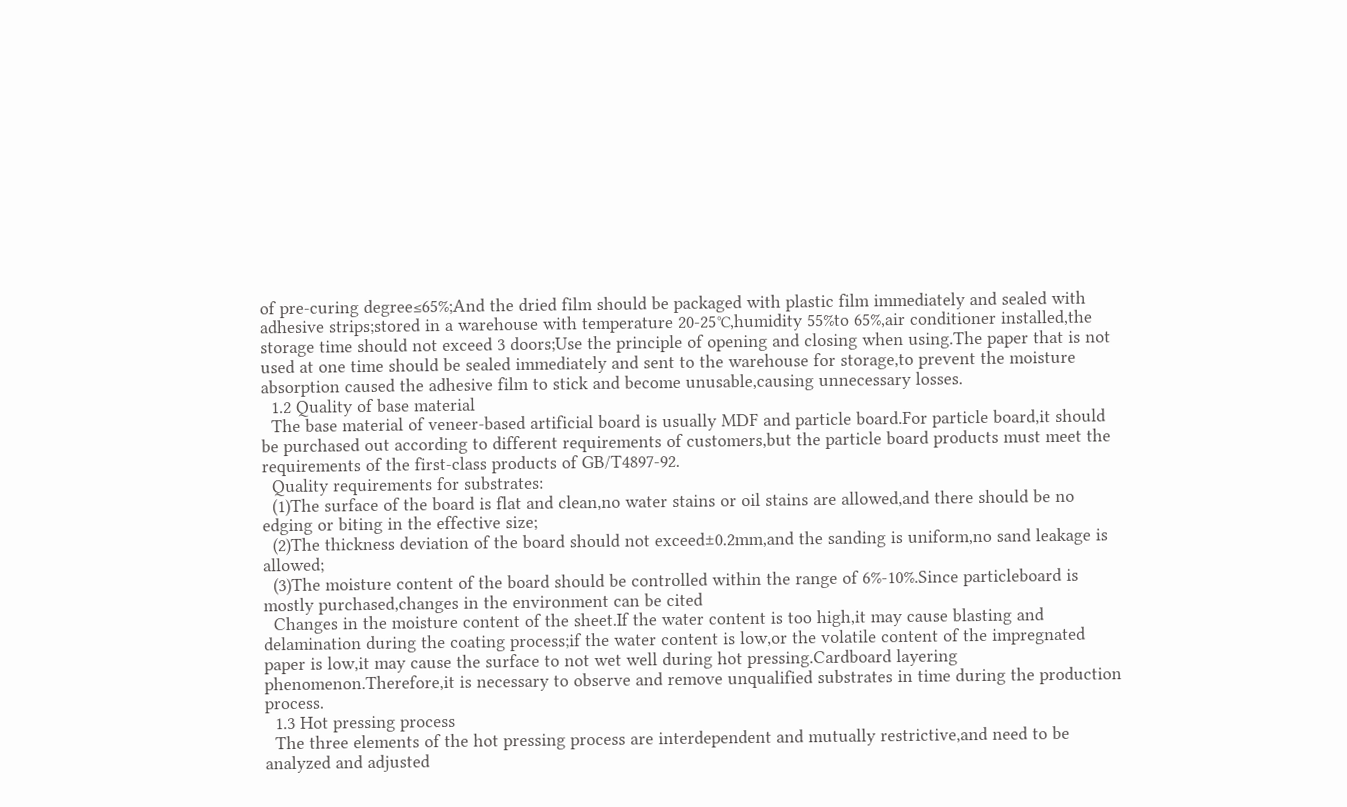of pre-curing degree≤65%;And the dried film should be packaged with plastic film immediately and sealed with adhesive strips;stored in a warehouse with temperature 20-25℃,humidity 55%to 65%,air conditioner installed,the storage time should not exceed 3 doors;Use the principle of opening and closing when using.The paper that is not used at one time should be sealed immediately and sent to the warehouse for storage,to prevent the moisture absorption caused the adhesive film to stick and become unusable,causing unnecessary losses.
  1.2 Quality of base material
  The base material of veneer-based artificial board is usually MDF and particle board.For particle board,it should be purchased out according to different requirements of customers,but the particle board products must meet the requirements of the first-class products of GB/T4897-92.
  Quality requirements for substrates:
  (1)The surface of the board is flat and clean,no water stains or oil stains are allowed,and there should be no edging or biting in the effective size;
  (2)The thickness deviation of the board should not exceed±0.2mm,and the sanding is uniform,no sand leakage is allowed;
  (3)The moisture content of the board should be controlled within the range of 6%-10%.Since particleboard is mostly purchased,changes in the environment can be cited
  Changes in the moisture content of the sheet.If the water content is too high,it may cause blasting and delamination during the coating process;if the water content is low,or the volatile content of the impregnated paper is low,it may cause the surface to not wet well during hot pressing.Cardboard layering phenomenon.Therefore,it is necessary to observe and remove unqualified substrates in time during the production process.
  1.3 Hot pressing process
  The three elements of the hot pressing process are interdependent and mutually restrictive,and need to be analyzed and adjusted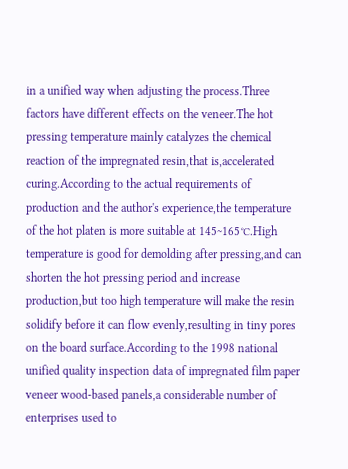in a unified way when adjusting the process.Three factors have different effects on the veneer.The hot pressing temperature mainly catalyzes the chemical reaction of the impregnated resin,that is,accelerated curing.According to the actual requirements of production and the author's experience,the temperature of the hot platen is more suitable at 145~165℃.High temperature is good for demolding after pressing,and can shorten the hot pressing period and increase production,but too high temperature will make the resin solidify before it can flow evenly,resulting in tiny pores on the board surface.According to the 1998 national unified quality inspection data of impregnated film paper veneer wood-based panels,a considerable number of enterprises used to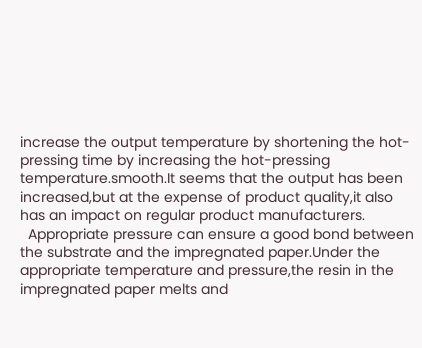increase the output temperature by shortening the hot-pressing time by increasing the hot-pressing temperature.smooth.It seems that the output has been increased,but at the expense of product quality,it also has an impact on regular product manufacturers.
  Appropriate pressure can ensure a good bond between the substrate and the impregnated paper.Under the appropriate temperature and pressure,the resin in the impregnated paper melts and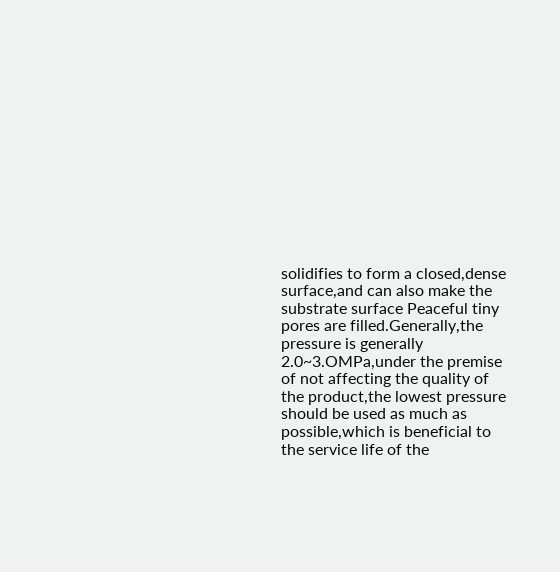solidifies to form a closed,dense surface,and can also make the substrate surface Peaceful tiny pores are filled.Generally,the pressure is generally 2.0~3.OMPa,under the premise of not affecting the quality of the product,the lowest pressure should be used as much as possible,which is beneficial to the service life of the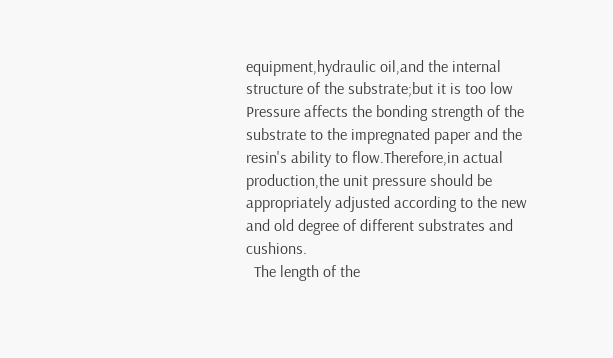equipment,hydraulic oil,and the internal structure of the substrate;but it is too low Pressure affects the bonding strength of the substrate to the impregnated paper and the resin's ability to flow.Therefore,in actual production,the unit pressure should be appropriately adjusted according to the new and old degree of different substrates and cushions.
  The length of the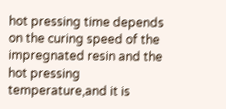hot pressing time depends on the curing speed of the impregnated resin and the hot pressing temperature,and it is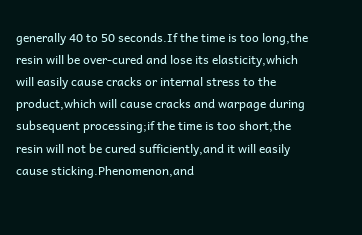generally 40 to 50 seconds.If the time is too long,the resin will be over-cured and lose its elasticity,which will easily cause cracks or internal stress to the product,which will cause cracks and warpage during subsequent processing;if the time is too short,the resin will not be cured sufficiently,and it will easily cause sticking.Phenomenon,and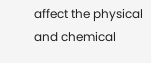affect the physical and chemical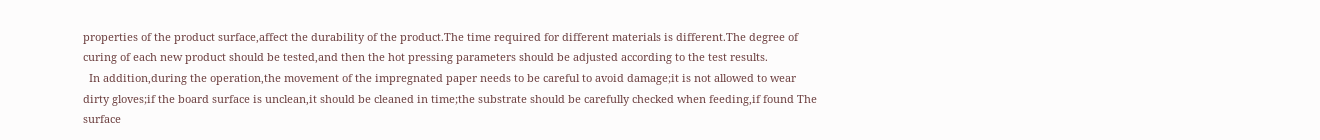properties of the product surface,affect the durability of the product.The time required for different materials is different.The degree of curing of each new product should be tested,and then the hot pressing parameters should be adjusted according to the test results.
  In addition,during the operation,the movement of the impregnated paper needs to be careful to avoid damage;it is not allowed to wear dirty gloves;if the board surface is unclean,it should be cleaned in time;the substrate should be carefully checked when feeding,if found The surface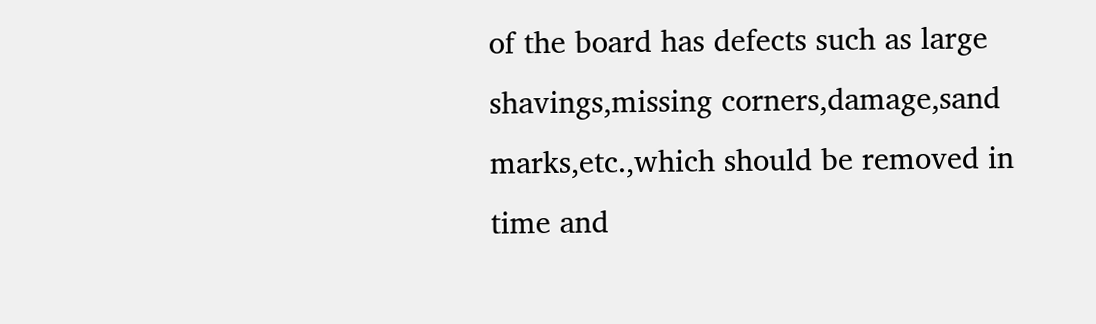of the board has defects such as large shavings,missing corners,damage,sand marks,etc.,which should be removed in time and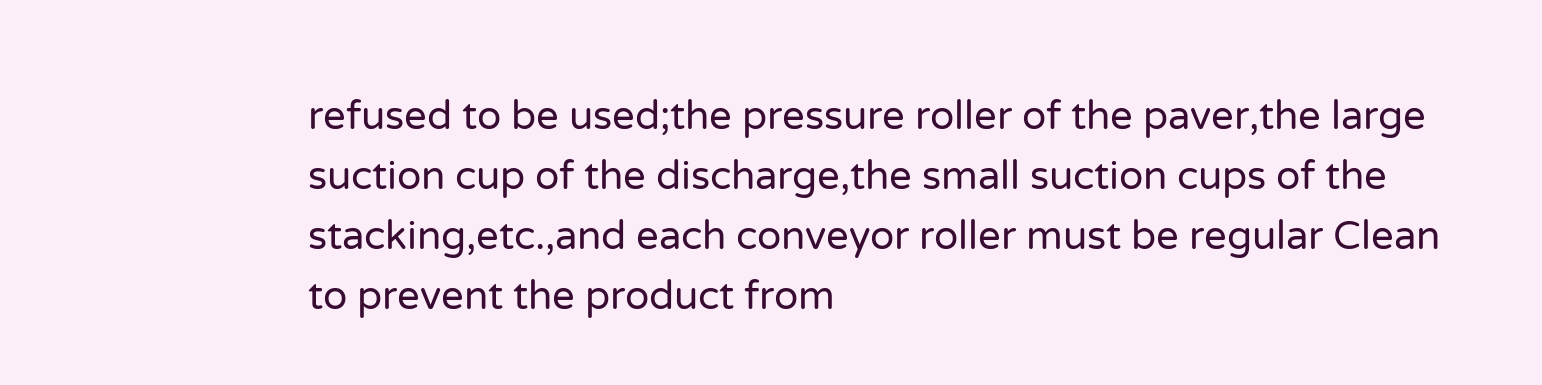refused to be used;the pressure roller of the paver,the large suction cup of the discharge,the small suction cups of the stacking,etc.,and each conveyor roller must be regular Clean to prevent the product from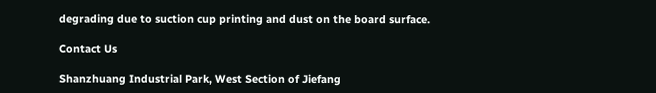degrading due to suction cup printing and dust on the board surface.

Contact Us

Shanzhuang Industrial Park, West Section of Jiefang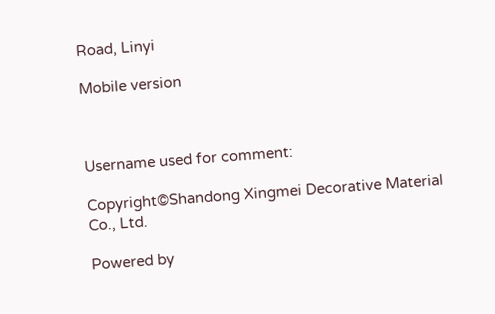Road, Linyi

Mobile version



Username used for comment:

Copyright©Shandong Xingmei Decorative Material Co., Ltd.

Powered by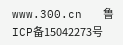www.300.cn   鲁ICP备15042273号